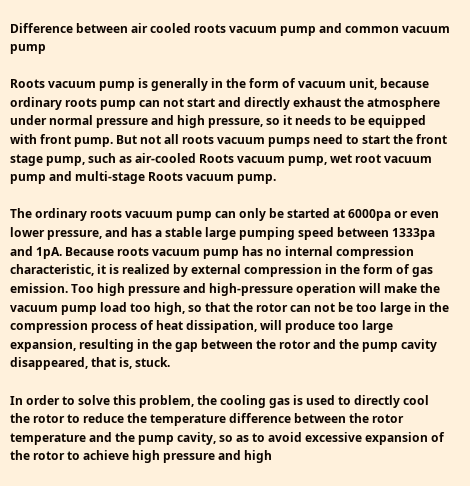Difference between air cooled roots vacuum pump and common vacuum pump

Roots vacuum pump is generally in the form of vacuum unit, because ordinary roots pump can not start and directly exhaust the atmosphere under normal pressure and high pressure, so it needs to be equipped with front pump. But not all roots vacuum pumps need to start the front stage pump, such as air-cooled Roots vacuum pump, wet root vacuum pump and multi-stage Roots vacuum pump.

The ordinary roots vacuum pump can only be started at 6000pa or even lower pressure, and has a stable large pumping speed between 1333pa and 1pA. Because roots vacuum pump has no internal compression characteristic, it is realized by external compression in the form of gas emission. Too high pressure and high-pressure operation will make the vacuum pump load too high, so that the rotor can not be too large in the compression process of heat dissipation, will produce too large expansion, resulting in the gap between the rotor and the pump cavity disappeared, that is, stuck.

In order to solve this problem, the cooling gas is used to directly cool the rotor to reduce the temperature difference between the rotor temperature and the pump cavity, so as to avoid excessive expansion of the rotor to achieve high pressure and high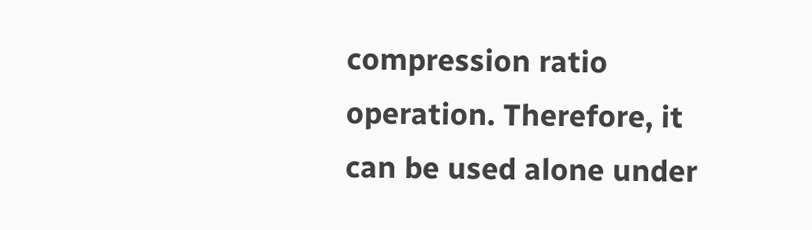compression ratio operation. Therefore, it can be used alone under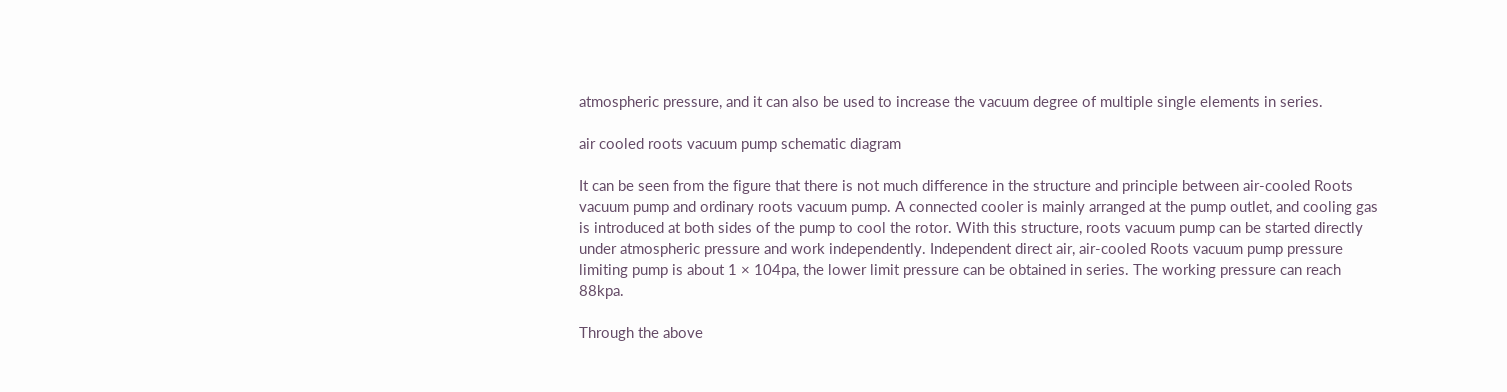atmospheric pressure, and it can also be used to increase the vacuum degree of multiple single elements in series.

air cooled roots vacuum pump schematic diagram

It can be seen from the figure that there is not much difference in the structure and principle between air-cooled Roots vacuum pump and ordinary roots vacuum pump. A connected cooler is mainly arranged at the pump outlet, and cooling gas is introduced at both sides of the pump to cool the rotor. With this structure, roots vacuum pump can be started directly under atmospheric pressure and work independently. Independent direct air, air-cooled Roots vacuum pump pressure limiting pump is about 1 × 104pa, the lower limit pressure can be obtained in series. The working pressure can reach 88kpa.

Through the above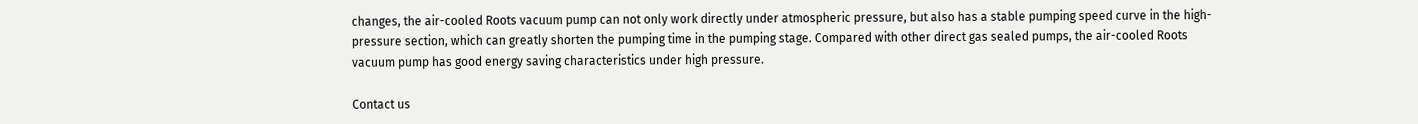changes, the air-cooled Roots vacuum pump can not only work directly under atmospheric pressure, but also has a stable pumping speed curve in the high-pressure section, which can greatly shorten the pumping time in the pumping stage. Compared with other direct gas sealed pumps, the air-cooled Roots vacuum pump has good energy saving characteristics under high pressure.

Contact us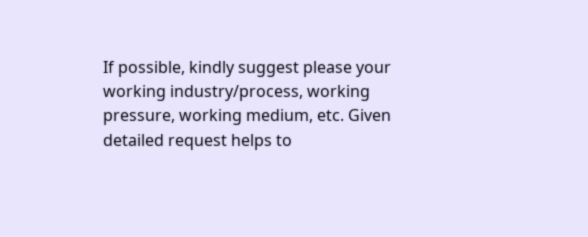If possible, kindly suggest please your working industry/process, working pressure, working medium, etc. Given detailed request helps to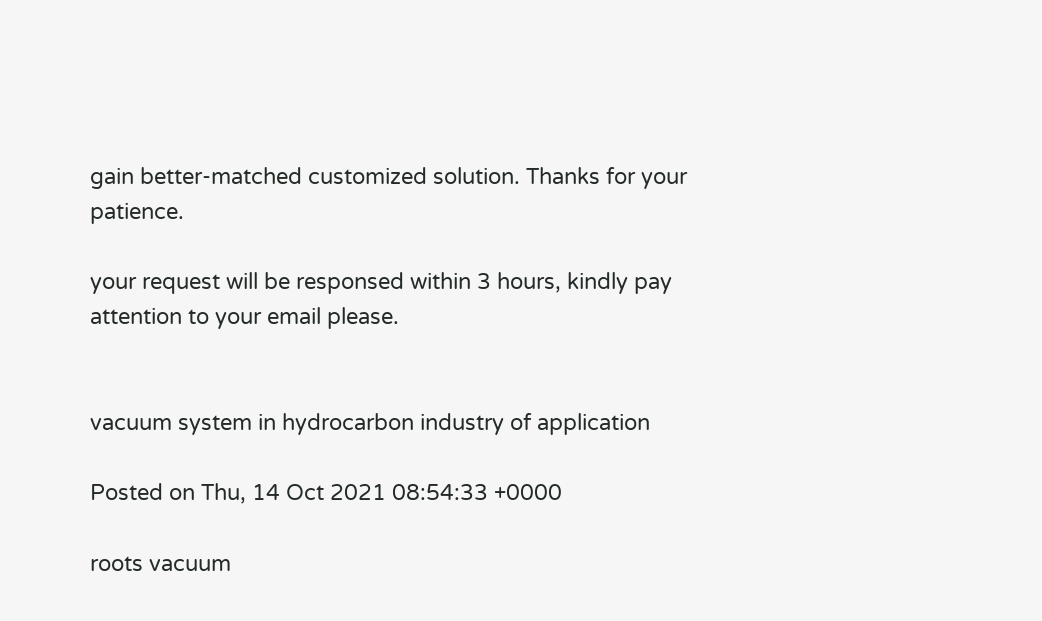gain better-matched customized solution. Thanks for your patience.

your request will be responsed within 3 hours, kindly pay attention to your email please.


vacuum system in hydrocarbon industry of application

Posted on Thu, 14 Oct 2021 08:54:33 +0000

roots vacuum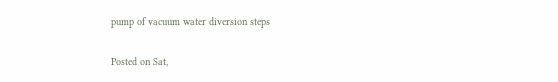pump of vacuum water diversion steps

Posted on Sat,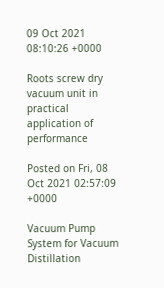09 Oct 2021 08:10:26 +0000

Roots screw dry vacuum unit in practical application of performance

Posted on Fri, 08 Oct 2021 02:57:09 +0000

Vacuum Pump System for Vacuum Distillation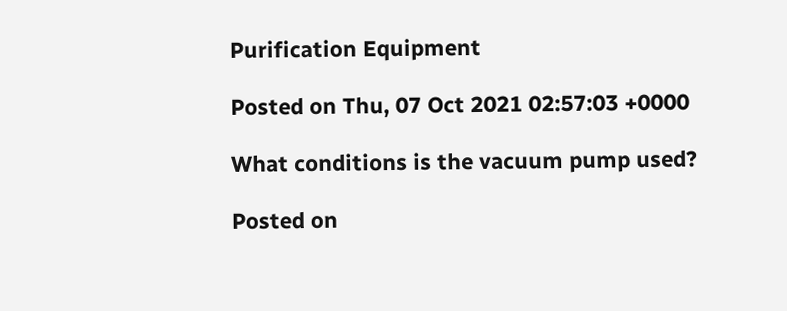Purification Equipment

Posted on Thu, 07 Oct 2021 02:57:03 +0000

What conditions is the vacuum pump used?

Posted on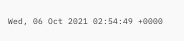Wed, 06 Oct 2021 02:54:49 +0000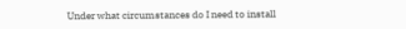Under what circumstances do I need to install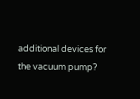additional devices for the vacuum pump?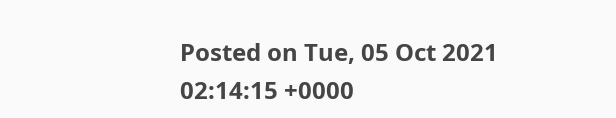Posted on Tue, 05 Oct 2021 02:14:15 +0000